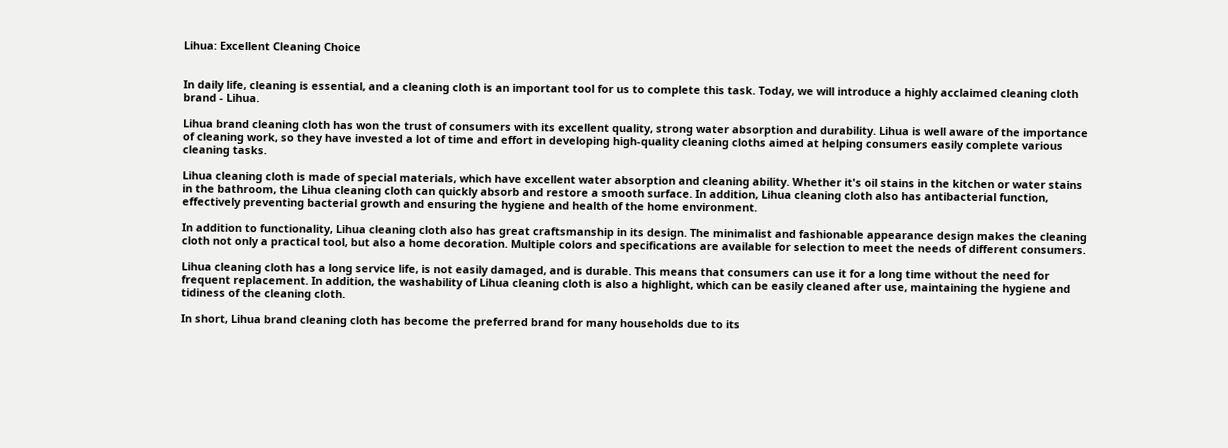Lihua: Excellent Cleaning Choice


In daily life, cleaning is essential, and a cleaning cloth is an important tool for us to complete this task. Today, we will introduce a highly acclaimed cleaning cloth brand - Lihua.

Lihua brand cleaning cloth has won the trust of consumers with its excellent quality, strong water absorption and durability. Lihua is well aware of the importance of cleaning work, so they have invested a lot of time and effort in developing high-quality cleaning cloths aimed at helping consumers easily complete various cleaning tasks.

Lihua cleaning cloth is made of special materials, which have excellent water absorption and cleaning ability. Whether it's oil stains in the kitchen or water stains in the bathroom, the Lihua cleaning cloth can quickly absorb and restore a smooth surface. In addition, Lihua cleaning cloth also has antibacterial function, effectively preventing bacterial growth and ensuring the hygiene and health of the home environment.

In addition to functionality, Lihua cleaning cloth also has great craftsmanship in its design. The minimalist and fashionable appearance design makes the cleaning cloth not only a practical tool, but also a home decoration. Multiple colors and specifications are available for selection to meet the needs of different consumers.

Lihua cleaning cloth has a long service life, is not easily damaged, and is durable. This means that consumers can use it for a long time without the need for frequent replacement. In addition, the washability of Lihua cleaning cloth is also a highlight, which can be easily cleaned after use, maintaining the hygiene and tidiness of the cleaning cloth.

In short, Lihua brand cleaning cloth has become the preferred brand for many households due to its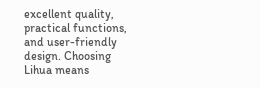excellent quality, practical functions, and user-friendly design. Choosing Lihua means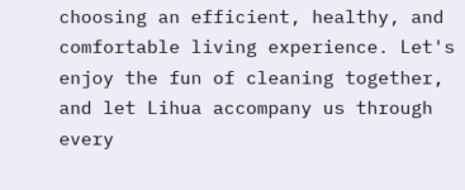choosing an efficient, healthy, and comfortable living experience. Let's enjoy the fun of cleaning together, and let Lihua accompany us through every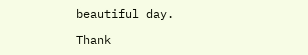beautiful day.

Thank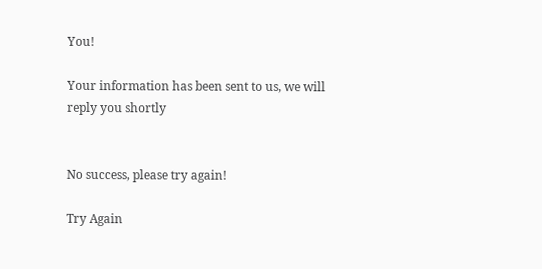You!

Your information has been sent to us, we will reply you shortly


No success, please try again!

Try Again